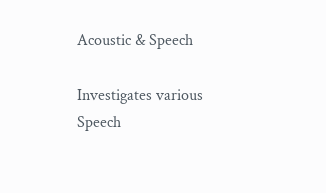Acoustic & Speech

Investigates various Speech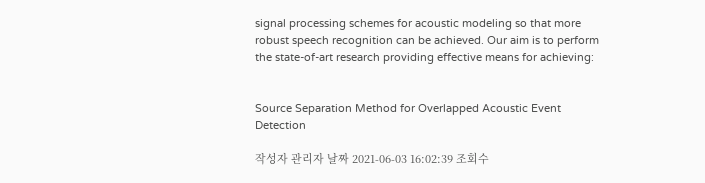signal processing schemes for acoustic modeling so that more robust speech recognition can be achieved. Our aim is to perform the state-of-art research providing effective means for achieving:


Source Separation Method for Overlapped Acoustic Event Detection

작성자 관리자 날짜 2021-06-03 16:02:39 조회수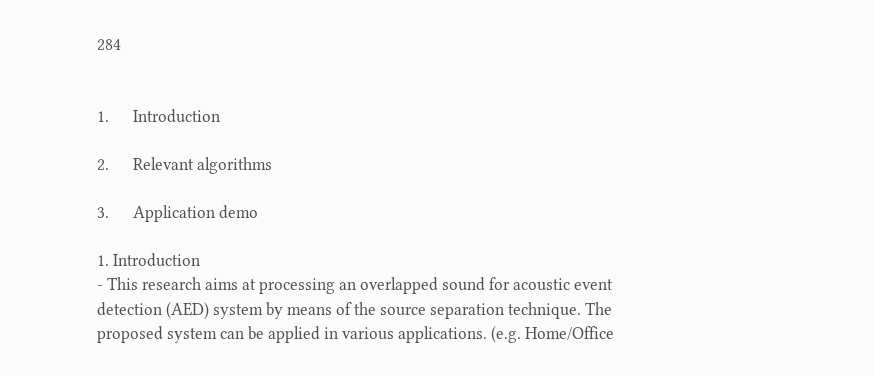284


1.      Introduction

2.      Relevant algorithms

3.      Application demo

1. Introduction
- This research aims at processing an overlapped sound for acoustic event detection (AED) system by means of the source separation technique. The proposed system can be applied in various applications. (e.g. Home/Office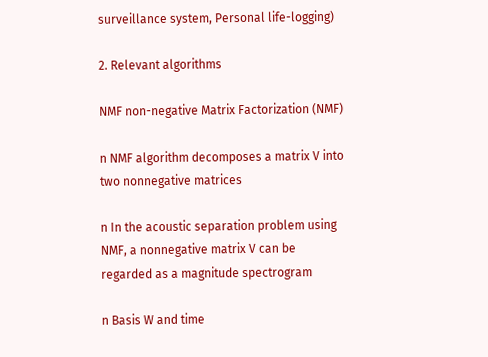surveillance system, Personal life-logging)

2. Relevant algorithms

NMF non-negative Matrix Factorization (NMF)

n NMF algorithm decomposes a matrix V into two nonnegative matrices

n In the acoustic separation problem using NMF, a nonnegative matrix V can be regarded as a magnitude spectrogram

n Basis W and time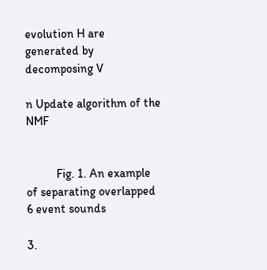evolution H are generated by decomposing V

n Update algorithm of the NMF


          Fig. 1. An example of separating overlapped 6 event sounds

3.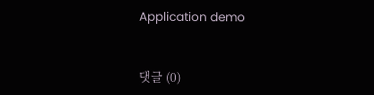Application demo


댓글 (0)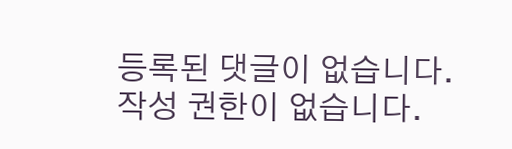등록된 댓글이 없습니다.
작성 권한이 없습니다.